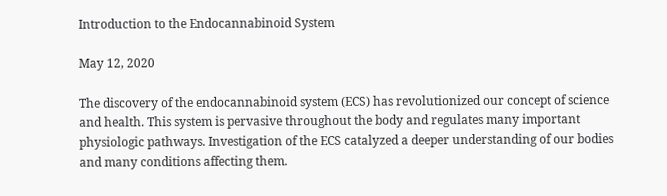Introduction to the Endocannabinoid System

May 12, 2020

The discovery of the endocannabinoid system (ECS) has revolutionized our concept of science and health. This system is pervasive throughout the body and regulates many important physiologic pathways. Investigation of the ECS catalyzed a deeper understanding of our bodies and many conditions affecting them.